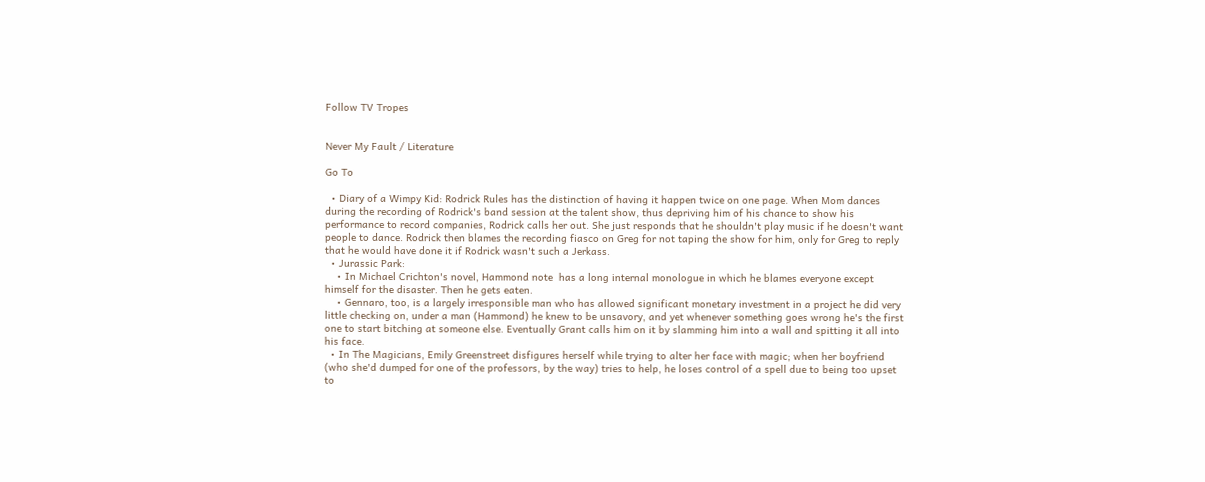Follow TV Tropes


Never My Fault / Literature

Go To

  • Diary of a Wimpy Kid: Rodrick Rules has the distinction of having it happen twice on one page. When Mom dances during the recording of Rodrick's band session at the talent show, thus depriving him of his chance to show his performance to record companies, Rodrick calls her out. She just responds that he shouldn't play music if he doesn't want people to dance. Rodrick then blames the recording fiasco on Greg for not taping the show for him, only for Greg to reply that he would have done it if Rodrick wasn't such a Jerkass.
  • Jurassic Park:
    • In Michael Crichton's novel, Hammond note  has a long internal monologue in which he blames everyone except himself for the disaster. Then he gets eaten.
    • Gennaro, too, is a largely irresponsible man who has allowed significant monetary investment in a project he did very little checking on, under a man (Hammond) he knew to be unsavory, and yet whenever something goes wrong he's the first one to start bitching at someone else. Eventually Grant calls him on it by slamming him into a wall and spitting it all into his face.
  • In The Magicians, Emily Greenstreet disfigures herself while trying to alter her face with magic; when her boyfriend (who she'd dumped for one of the professors, by the way) tries to help, he loses control of a spell due to being too upset to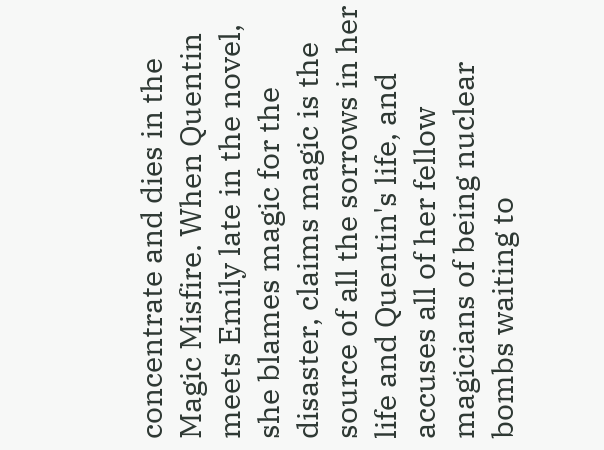concentrate and dies in the Magic Misfire. When Quentin meets Emily late in the novel, she blames magic for the disaster, claims magic is the source of all the sorrows in her life and Quentin's life, and accuses all of her fellow magicians of being nuclear bombs waiting to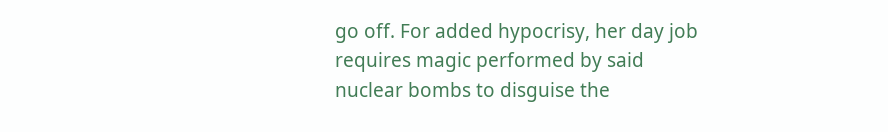go off. For added hypocrisy, her day job requires magic performed by said nuclear bombs to disguise the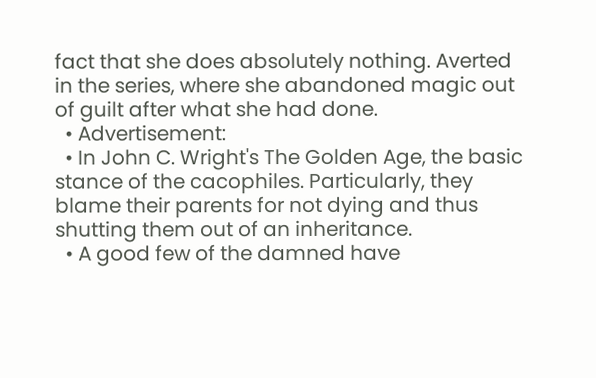fact that she does absolutely nothing. Averted in the series, where she abandoned magic out of guilt after what she had done.
  • Advertisement:
  • In John C. Wright's The Golden Age, the basic stance of the cacophiles. Particularly, they blame their parents for not dying and thus shutting them out of an inheritance.
  • A good few of the damned have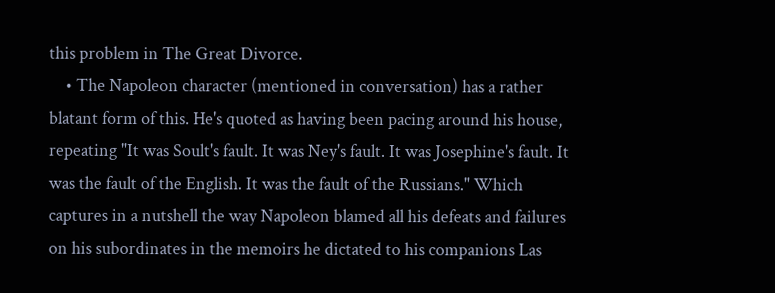this problem in The Great Divorce.
    • The Napoleon character (mentioned in conversation) has a rather blatant form of this. He's quoted as having been pacing around his house, repeating "It was Soult's fault. It was Ney's fault. It was Josephine's fault. It was the fault of the English. It was the fault of the Russians." Which captures in a nutshell the way Napoleon blamed all his defeats and failures on his subordinates in the memoirs he dictated to his companions Las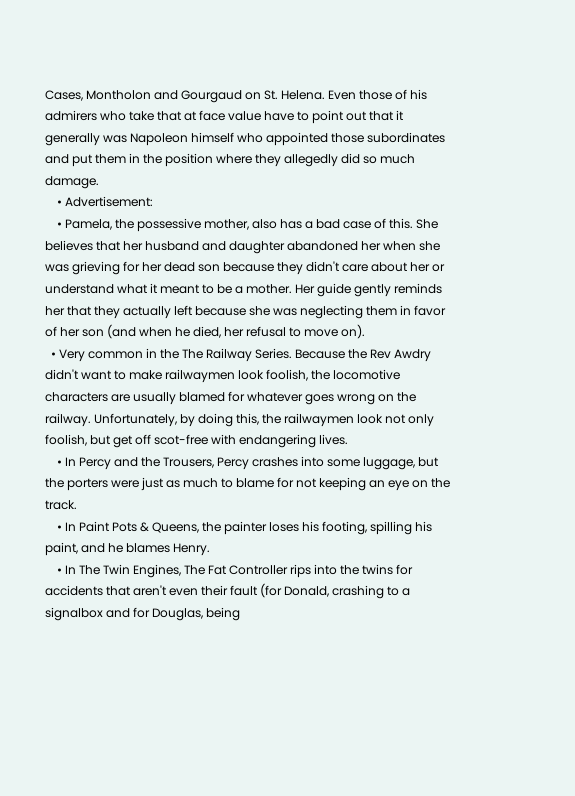Cases, Montholon and Gourgaud on St. Helena. Even those of his admirers who take that at face value have to point out that it generally was Napoleon himself who appointed those subordinates and put them in the position where they allegedly did so much damage.
    • Advertisement:
    • Pamela, the possessive mother, also has a bad case of this. She believes that her husband and daughter abandoned her when she was grieving for her dead son because they didn't care about her or understand what it meant to be a mother. Her guide gently reminds her that they actually left because she was neglecting them in favor of her son (and when he died, her refusal to move on).
  • Very common in the The Railway Series. Because the Rev Awdry didn't want to make railwaymen look foolish, the locomotive characters are usually blamed for whatever goes wrong on the railway. Unfortunately, by doing this, the railwaymen look not only foolish, but get off scot-free with endangering lives.
    • In Percy and the Trousers, Percy crashes into some luggage, but the porters were just as much to blame for not keeping an eye on the track.
    • In Paint Pots & Queens, the painter loses his footing, spilling his paint, and he blames Henry.
    • In The Twin Engines, The Fat Controller rips into the twins for accidents that aren't even their fault (for Donald, crashing to a signalbox and for Douglas, being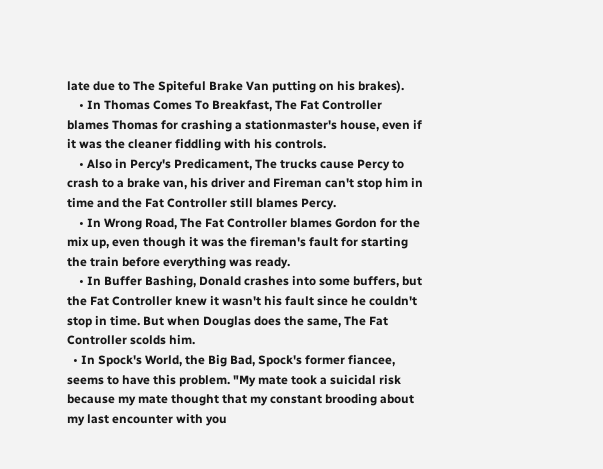late due to The Spiteful Brake Van putting on his brakes).
    • In Thomas Comes To Breakfast, The Fat Controller blames Thomas for crashing a stationmaster's house, even if it was the cleaner fiddling with his controls.
    • Also in Percy's Predicament, The trucks cause Percy to crash to a brake van, his driver and Fireman can't stop him in time and the Fat Controller still blames Percy.
    • In Wrong Road, The Fat Controller blames Gordon for the mix up, even though it was the fireman's fault for starting the train before everything was ready.
    • In Buffer Bashing, Donald crashes into some buffers, but the Fat Controller knew it wasn't his fault since he couldn't stop in time. But when Douglas does the same, The Fat Controller scolds him.
  • In Spock's World, the Big Bad, Spock's former fiancee, seems to have this problem. "My mate took a suicidal risk because my mate thought that my constant brooding about my last encounter with you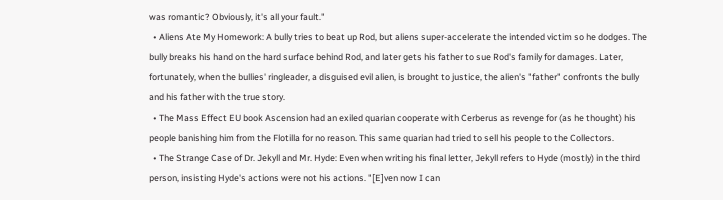was romantic? Obviously, it's all your fault."
  • Aliens Ate My Homework: A bully tries to beat up Rod, but aliens super-accelerate the intended victim so he dodges. The bully breaks his hand on the hard surface behind Rod, and later gets his father to sue Rod's family for damages. Later, fortunately, when the bullies' ringleader, a disguised evil alien, is brought to justice, the alien's "father" confronts the bully and his father with the true story.
  • The Mass Effect EU book Ascension had an exiled quarian cooperate with Cerberus as revenge for (as he thought) his people banishing him from the Flotilla for no reason. This same quarian had tried to sell his people to the Collectors.
  • The Strange Case of Dr. Jekyll and Mr. Hyde: Even when writing his final letter, Jekyll refers to Hyde (mostly) in the third person, insisting Hyde's actions were not his actions. "[E]ven now I can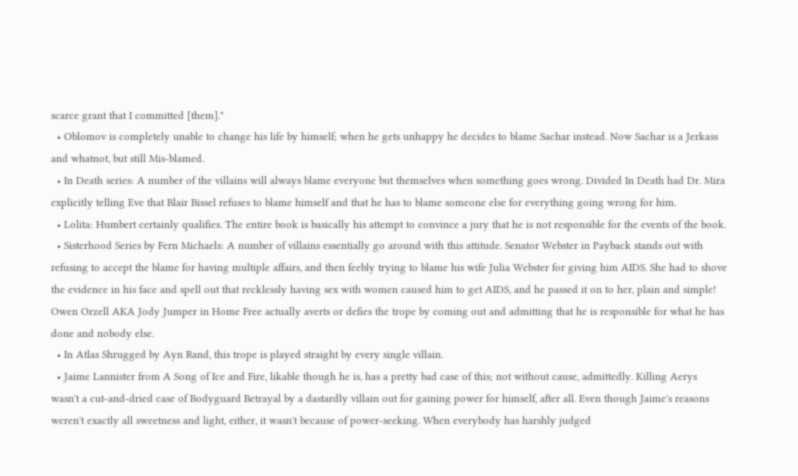scarce grant that I committed [them]."
  • Oblomov is completely unable to change his life by himself; when he gets unhappy he decides to blame Sachar instead. Now Sachar is a Jerkass and whatnot, but still Mis-blamed.
  • In Death series: A number of the villains will always blame everyone but themselves when something goes wrong. Divided In Death had Dr. Mira explicitly telling Eve that Blair Bissel refuses to blame himself and that he has to blame someone else for everything going wrong for him.
  • Lolita: Humbert certainly qualifies. The entire book is basically his attempt to convince a jury that he is not responsible for the events of the book.
  • Sisterhood Series by Fern Michaels: A number of villains essentially go around with this attitude. Senator Webster in Payback stands out with refusing to accept the blame for having multiple affairs, and then feebly trying to blame his wife Julia Webster for giving him AIDS. She had to shove the evidence in his face and spell out that recklessly having sex with women caused him to get AIDS, and he passed it on to her, plain and simple! Owen Orzell AKA Jody Jumper in Home Free actually averts or defies the trope by coming out and admitting that he is responsible for what he has done and nobody else.
  • In Atlas Shrugged by Ayn Rand, this trope is played straight by every single villain.
  • Jaime Lannister from A Song of Ice and Fire, likable though he is, has a pretty bad case of this; not without cause, admittedly. Killing Aerys wasn't a cut-and-dried case of Bodyguard Betrayal by a dastardly villain out for gaining power for himself, after all. Even though Jaime's reasons weren't exactly all sweetness and light, either, it wasn't because of power-seeking. When everybody has harshly judged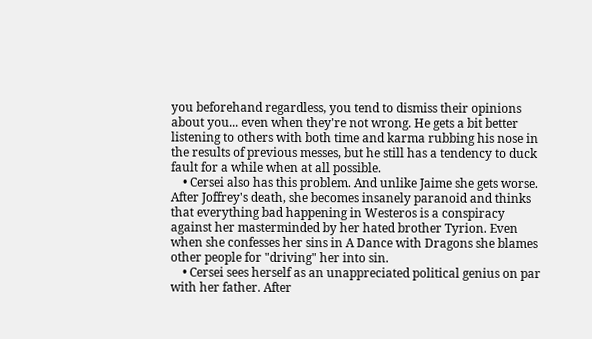you beforehand regardless, you tend to dismiss their opinions about you... even when they're not wrong. He gets a bit better listening to others with both time and karma rubbing his nose in the results of previous messes, but he still has a tendency to duck fault for a while when at all possible.
    • Cersei also has this problem. And unlike Jaime she gets worse. After Joffrey's death, she becomes insanely paranoid and thinks that everything bad happening in Westeros is a conspiracy against her masterminded by her hated brother Tyrion. Even when she confesses her sins in A Dance with Dragons she blames other people for "driving" her into sin.
    • Cersei sees herself as an unappreciated political genius on par with her father. After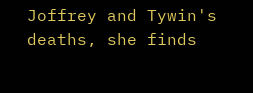Joffrey and Tywin's deaths, she finds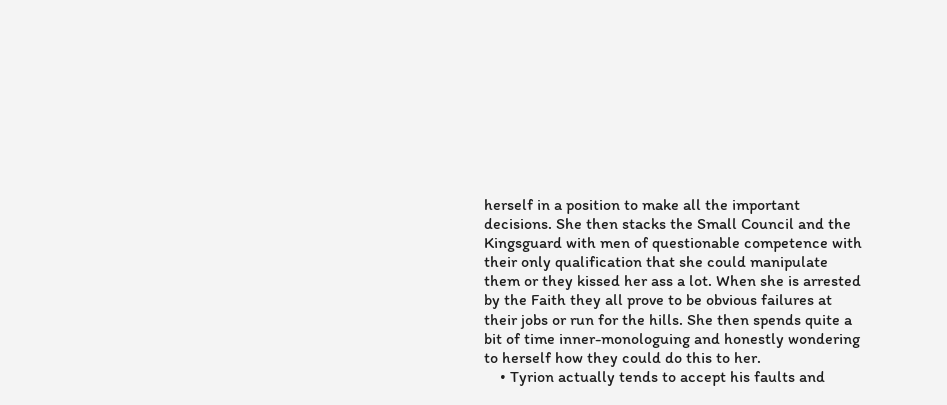herself in a position to make all the important decisions. She then stacks the Small Council and the Kingsguard with men of questionable competence with their only qualification that she could manipulate them or they kissed her ass a lot. When she is arrested by the Faith they all prove to be obvious failures at their jobs or run for the hills. She then spends quite a bit of time inner-monologuing and honestly wondering to herself how they could do this to her.
    • Tyrion actually tends to accept his faults and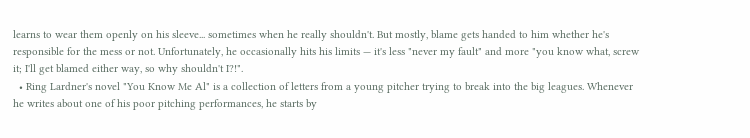learns to wear them openly on his sleeve... sometimes when he really shouldn't. But mostly, blame gets handed to him whether he's responsible for the mess or not. Unfortunately, he occasionally hits his limits — it's less "never my fault" and more "you know what, screw it; I'll get blamed either way, so why shouldn't I?!".
  • Ring Lardner's novel "You Know Me Al" is a collection of letters from a young pitcher trying to break into the big leagues. Whenever he writes about one of his poor pitching performances, he starts by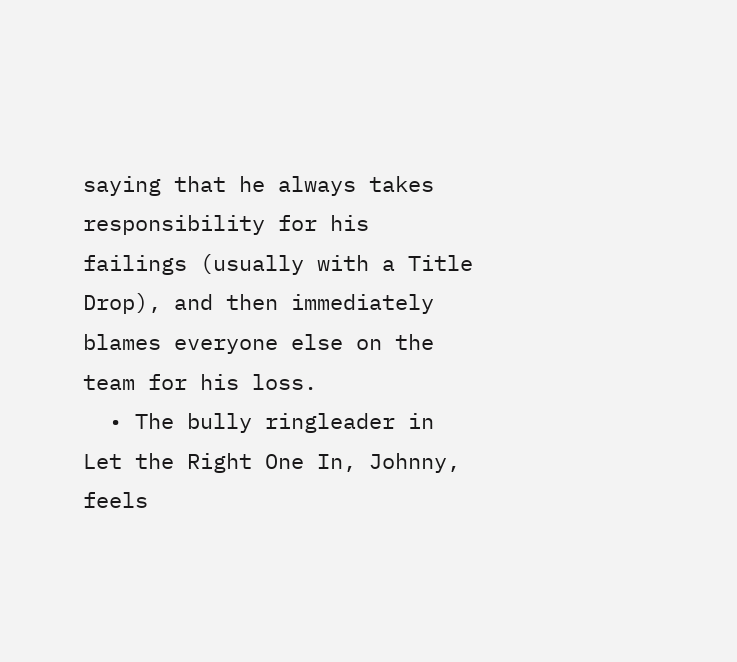saying that he always takes responsibility for his failings (usually with a Title Drop), and then immediately blames everyone else on the team for his loss.
  • The bully ringleader in Let the Right One In, Johnny, feels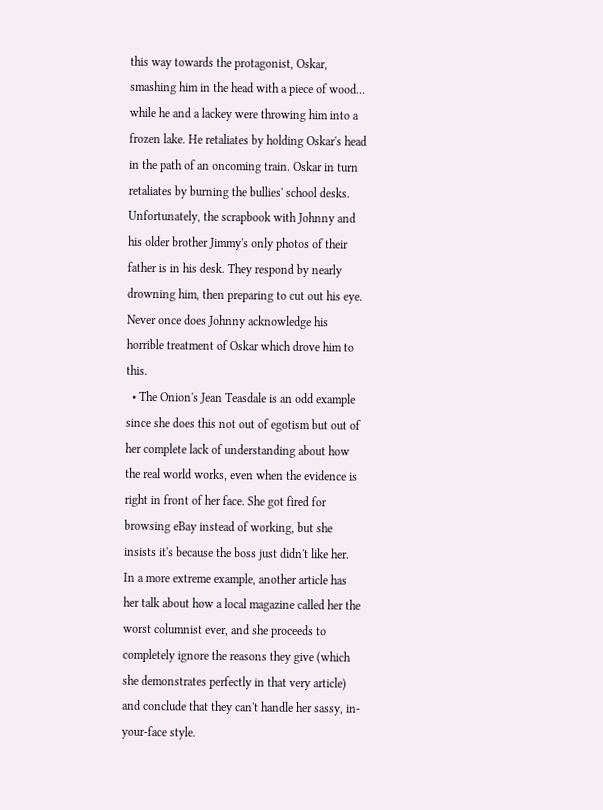this way towards the protagonist, Oskar, smashing him in the head with a piece of wood... while he and a lackey were throwing him into a frozen lake. He retaliates by holding Oskar's head in the path of an oncoming train. Oskar in turn retaliates by burning the bullies' school desks. Unfortunately, the scrapbook with Johnny and his older brother Jimmy's only photos of their father is in his desk. They respond by nearly drowning him, then preparing to cut out his eye. Never once does Johnny acknowledge his horrible treatment of Oskar which drove him to this.
  • The Onion's Jean Teasdale is an odd example since she does this not out of egotism but out of her complete lack of understanding about how the real world works, even when the evidence is right in front of her face. She got fired for browsing eBay instead of working, but she insists it's because the boss just didn't like her. In a more extreme example, another article has her talk about how a local magazine called her the worst columnist ever, and she proceeds to completely ignore the reasons they give (which she demonstrates perfectly in that very article) and conclude that they can't handle her sassy, in-your-face style.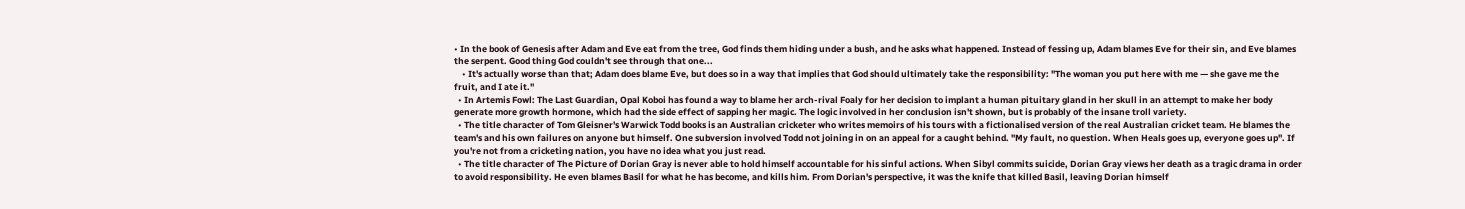• In the book of Genesis after Adam and Eve eat from the tree, God finds them hiding under a bush, and he asks what happened. Instead of fessing up, Adam blames Eve for their sin, and Eve blames the serpent. Good thing God couldn't see through that one...
    • It's actually worse than that; Adam does blame Eve, but does so in a way that implies that God should ultimately take the responsibility: "The woman you put here with me — she gave me the fruit, and I ate it."
  • In Artemis Fowl: The Last Guardian, Opal Koboi has found a way to blame her arch-rival Foaly for her decision to implant a human pituitary gland in her skull in an attempt to make her body generate more growth hormone, which had the side effect of sapping her magic. The logic involved in her conclusion isn't shown, but is probably of the insane troll variety.
  • The title character of Tom Gleisner's Warwick Todd books is an Australian cricketer who writes memoirs of his tours with a fictionalised version of the real Australian cricket team. He blames the team's and his own failures on anyone but himself. One subversion involved Todd not joining in on an appeal for a caught behind. "My fault, no question. When Heals goes up, everyone goes up". If you're not from a cricketing nation, you have no idea what you just read.
  • The title character of The Picture of Dorian Gray is never able to hold himself accountable for his sinful actions. When Sibyl commits suicide, Dorian Gray views her death as a tragic drama in order to avoid responsibility. He even blames Basil for what he has become, and kills him. From Dorian's perspective, it was the knife that killed Basil, leaving Dorian himself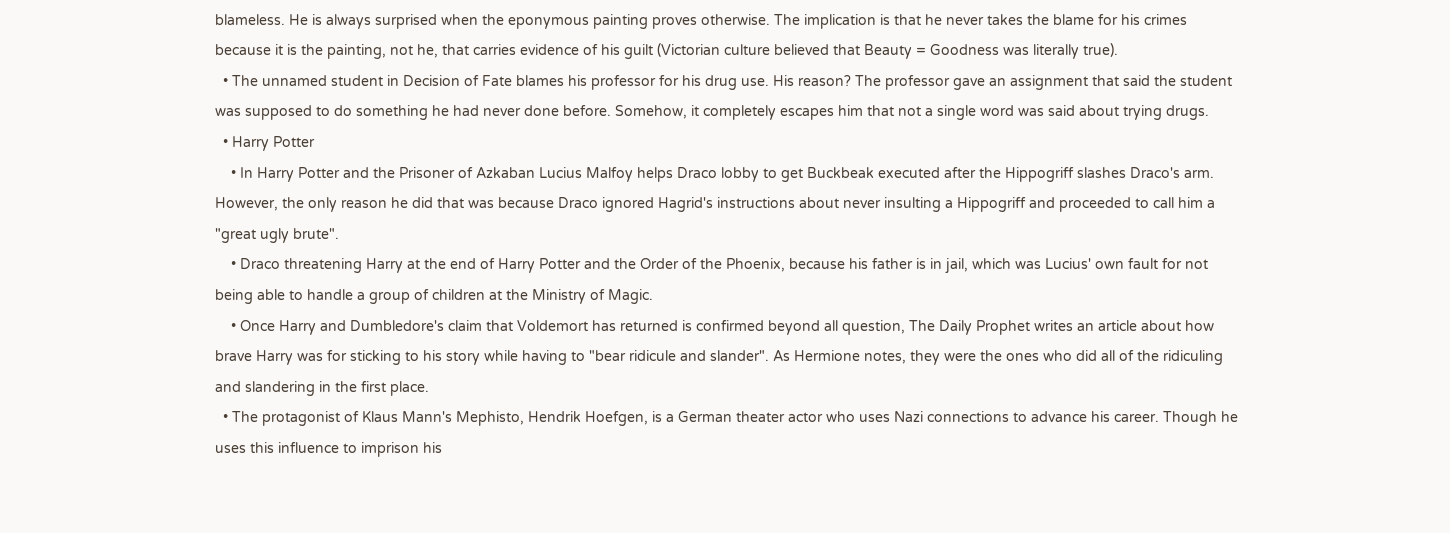blameless. He is always surprised when the eponymous painting proves otherwise. The implication is that he never takes the blame for his crimes because it is the painting, not he, that carries evidence of his guilt (Victorian culture believed that Beauty = Goodness was literally true).
  • The unnamed student in Decision of Fate blames his professor for his drug use. His reason? The professor gave an assignment that said the student was supposed to do something he had never done before. Somehow, it completely escapes him that not a single word was said about trying drugs.
  • Harry Potter
    • In Harry Potter and the Prisoner of Azkaban Lucius Malfoy helps Draco lobby to get Buckbeak executed after the Hippogriff slashes Draco's arm. However, the only reason he did that was because Draco ignored Hagrid's instructions about never insulting a Hippogriff and proceeded to call him a "great ugly brute".
    • Draco threatening Harry at the end of Harry Potter and the Order of the Phoenix, because his father is in jail, which was Lucius' own fault for not being able to handle a group of children at the Ministry of Magic.
    • Once Harry and Dumbledore's claim that Voldemort has returned is confirmed beyond all question, The Daily Prophet writes an article about how brave Harry was for sticking to his story while having to "bear ridicule and slander". As Hermione notes, they were the ones who did all of the ridiculing and slandering in the first place.
  • The protagonist of Klaus Mann's Mephisto, Hendrik Hoefgen, is a German theater actor who uses Nazi connections to advance his career. Though he uses this influence to imprison his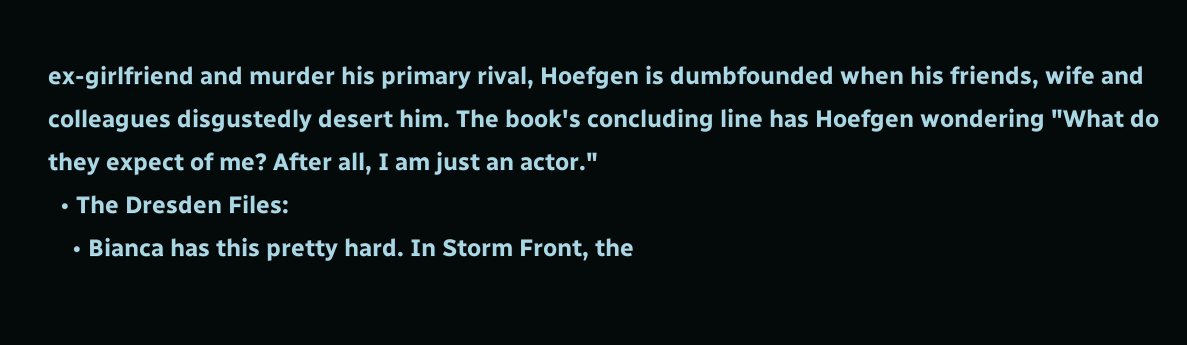ex-girlfriend and murder his primary rival, Hoefgen is dumbfounded when his friends, wife and colleagues disgustedly desert him. The book's concluding line has Hoefgen wondering "What do they expect of me? After all, I am just an actor."
  • The Dresden Files:
    • Bianca has this pretty hard. In Storm Front, the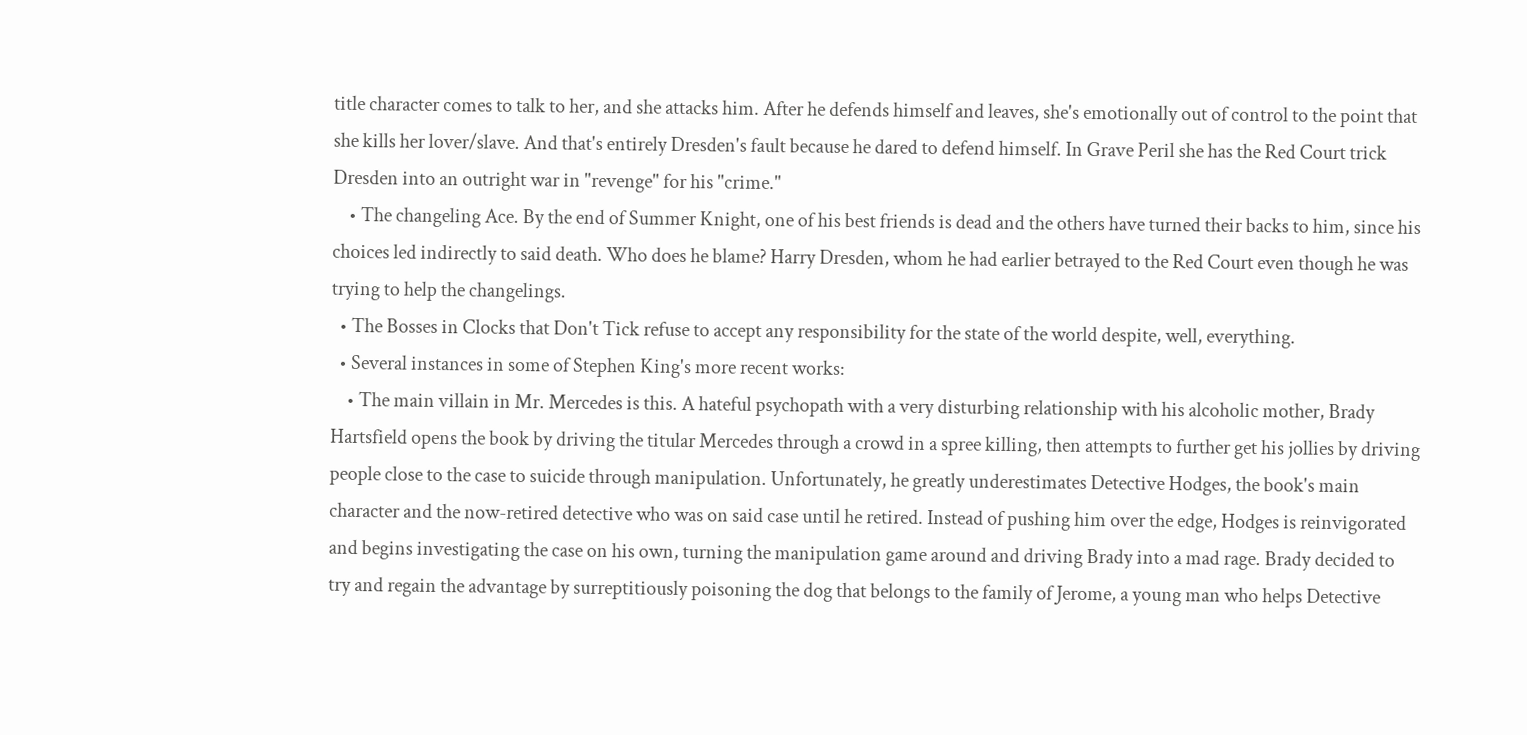title character comes to talk to her, and she attacks him. After he defends himself and leaves, she's emotionally out of control to the point that she kills her lover/slave. And that's entirely Dresden's fault because he dared to defend himself. In Grave Peril she has the Red Court trick Dresden into an outright war in "revenge" for his "crime."
    • The changeling Ace. By the end of Summer Knight, one of his best friends is dead and the others have turned their backs to him, since his choices led indirectly to said death. Who does he blame? Harry Dresden, whom he had earlier betrayed to the Red Court even though he was trying to help the changelings.
  • The Bosses in Clocks that Don't Tick refuse to accept any responsibility for the state of the world despite, well, everything.
  • Several instances in some of Stephen King's more recent works:
    • The main villain in Mr. Mercedes is this. A hateful psychopath with a very disturbing relationship with his alcoholic mother, Brady Hartsfield opens the book by driving the titular Mercedes through a crowd in a spree killing, then attempts to further get his jollies by driving people close to the case to suicide through manipulation. Unfortunately, he greatly underestimates Detective Hodges, the book's main character and the now-retired detective who was on said case until he retired. Instead of pushing him over the edge, Hodges is reinvigorated and begins investigating the case on his own, turning the manipulation game around and driving Brady into a mad rage. Brady decided to try and regain the advantage by surreptitiously poisoning the dog that belongs to the family of Jerome, a young man who helps Detective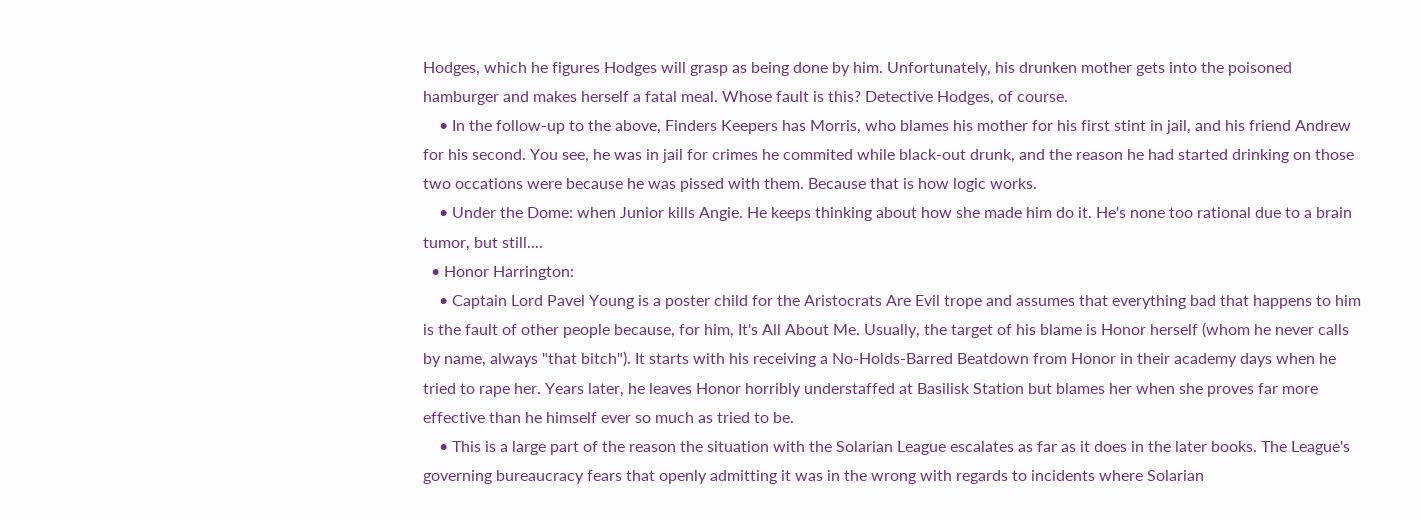Hodges, which he figures Hodges will grasp as being done by him. Unfortunately, his drunken mother gets into the poisoned hamburger and makes herself a fatal meal. Whose fault is this? Detective Hodges, of course.
    • In the follow-up to the above, Finders Keepers has Morris, who blames his mother for his first stint in jail, and his friend Andrew for his second. You see, he was in jail for crimes he commited while black-out drunk, and the reason he had started drinking on those two occations were because he was pissed with them. Because that is how logic works.
    • Under the Dome: when Junior kills Angie. He keeps thinking about how she made him do it. He's none too rational due to a brain tumor, but still....
  • Honor Harrington:
    • Captain Lord Pavel Young is a poster child for the Aristocrats Are Evil trope and assumes that everything bad that happens to him is the fault of other people because, for him, It's All About Me. Usually, the target of his blame is Honor herself (whom he never calls by name, always "that bitch"). It starts with his receiving a No-Holds-Barred Beatdown from Honor in their academy days when he tried to rape her. Years later, he leaves Honor horribly understaffed at Basilisk Station but blames her when she proves far more effective than he himself ever so much as tried to be.
    • This is a large part of the reason the situation with the Solarian League escalates as far as it does in the later books. The League's governing bureaucracy fears that openly admitting it was in the wrong with regards to incidents where Solarian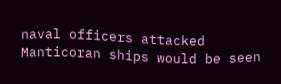naval officers attacked Manticoran ships would be seen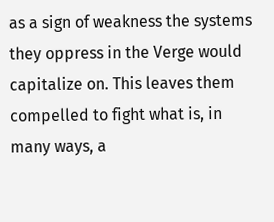as a sign of weakness the systems they oppress in the Verge would capitalize on. This leaves them compelled to fight what is, in many ways, a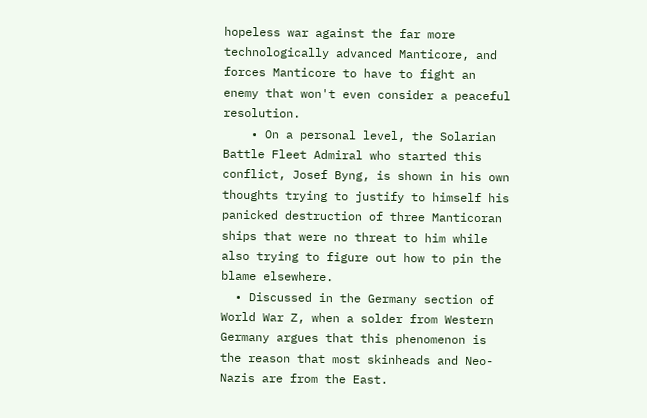hopeless war against the far more technologically advanced Manticore, and forces Manticore to have to fight an enemy that won't even consider a peaceful resolution.
    • On a personal level, the Solarian Battle Fleet Admiral who started this conflict, Josef Byng, is shown in his own thoughts trying to justify to himself his panicked destruction of three Manticoran ships that were no threat to him while also trying to figure out how to pin the blame elsewhere.
  • Discussed in the Germany section of World War Z, when a solder from Western Germany argues that this phenomenon is the reason that most skinheads and Neo-Nazis are from the East.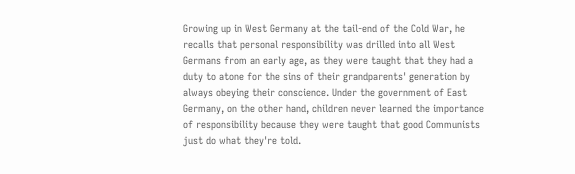Growing up in West Germany at the tail-end of the Cold War, he recalls that personal responsibility was drilled into all West Germans from an early age, as they were taught that they had a duty to atone for the sins of their grandparents' generation by always obeying their conscience. Under the government of East Germany, on the other hand, children never learned the importance of responsibility because they were taught that good Communists just do what they're told.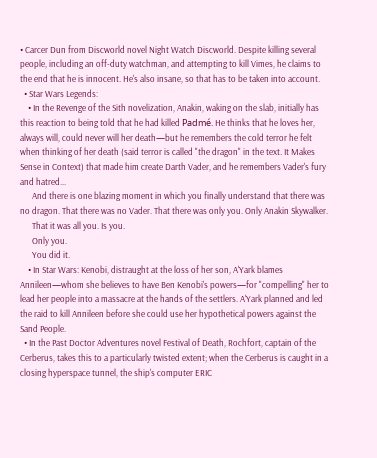• Carcer Dun from Discworld novel Night Watch Discworld. Despite killing several people, including an off-duty watchman, and attempting to kill Vimes, he claims to the end that he is innocent. He's also insane, so that has to be taken into account.
  • Star Wars Legends:
    • In the Revenge of the Sith novelization, Anakin, waking on the slab, initially has this reaction to being told that he had killed Padmé. He thinks that he loves her, always will, could never will her death—but he remembers the cold terror he felt when thinking of her death (said terror is called "the dragon" in the text. It Makes Sense in Context) that made him create Darth Vader, and he remembers Vader's fury and hatred...
      And there is one blazing moment in which you finally understand that there was no dragon. That there was no Vader. That there was only you. Only Anakin Skywalker.
      That it was all you. Is you.
      Only you.
      You did it.
    • In Star Wars: Kenobi, distraught at the loss of her son, A'Yark blames Annileen—whom she believes to have Ben Kenobi's powers—for "compelling" her to lead her people into a massacre at the hands of the settlers. A'Yark planned and led the raid to kill Annileen before she could use her hypothetical powers against the Sand People.
  • In the Past Doctor Adventures novel Festival of Death, Rochfort, captain of the Cerberus, takes this to a particularly twisted extent; when the Cerberus is caught in a closing hyperspace tunnel, the ship's computer ERIC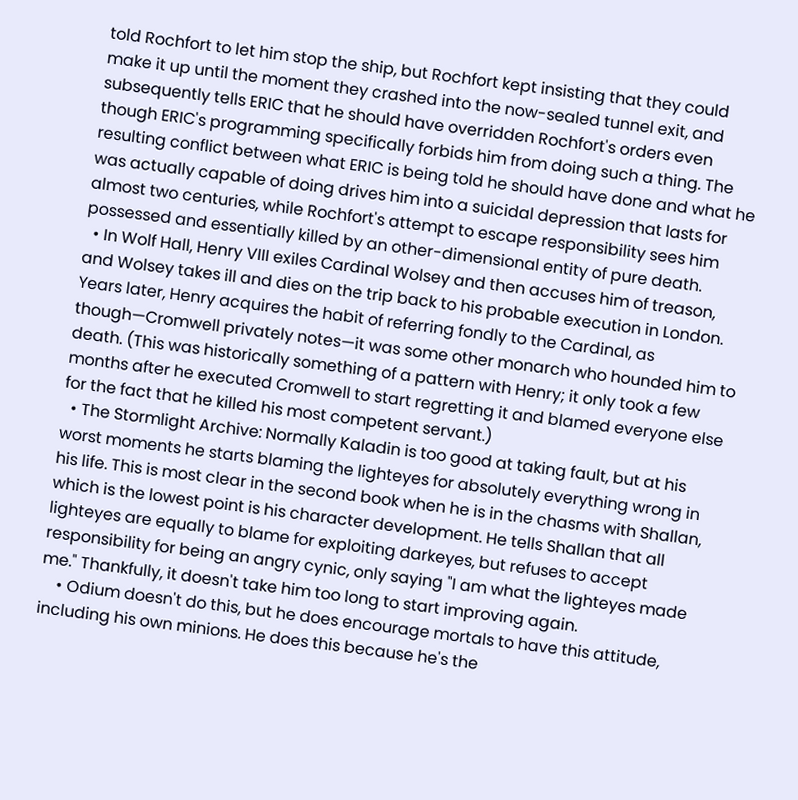told Rochfort to let him stop the ship, but Rochfort kept insisting that they could make it up until the moment they crashed into the now-sealed tunnel exit, and subsequently tells ERIC that he should have overridden Rochfort's orders even though ERIC's programming specifically forbids him from doing such a thing. The resulting conflict between what ERIC is being told he should have done and what he was actually capable of doing drives him into a suicidal depression that lasts for almost two centuries, while Rochfort's attempt to escape responsibility sees him possessed and essentially killed by an other-dimensional entity of pure death.
  • In Wolf Hall, Henry VIII exiles Cardinal Wolsey and then accuses him of treason, and Wolsey takes ill and dies on the trip back to his probable execution in London. Years later, Henry acquires the habit of referring fondly to the Cardinal, as though—Cromwell privately notes—it was some other monarch who hounded him to death. (This was historically something of a pattern with Henry; it only took a few months after he executed Cromwell to start regretting it and blamed everyone else for the fact that he killed his most competent servant.)
  • The Stormlight Archive: Normally Kaladin is too good at taking fault, but at his worst moments he starts blaming the lighteyes for absolutely everything wrong in his life. This is most clear in the second book when he is in the chasms with Shallan, which is the lowest point is his character development. He tells Shallan that all lighteyes are equally to blame for exploiting darkeyes, but refuses to accept responsibility for being an angry cynic, only saying "I am what the lighteyes made me." Thankfully, it doesn't take him too long to start improving again.
    • Odium doesn't do this, but he does encourage mortals to have this attitude, including his own minions. He does this because he's the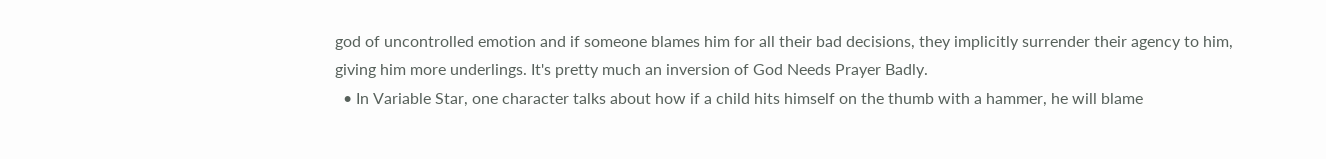god of uncontrolled emotion and if someone blames him for all their bad decisions, they implicitly surrender their agency to him, giving him more underlings. It's pretty much an inversion of God Needs Prayer Badly.
  • In Variable Star, one character talks about how if a child hits himself on the thumb with a hammer, he will blame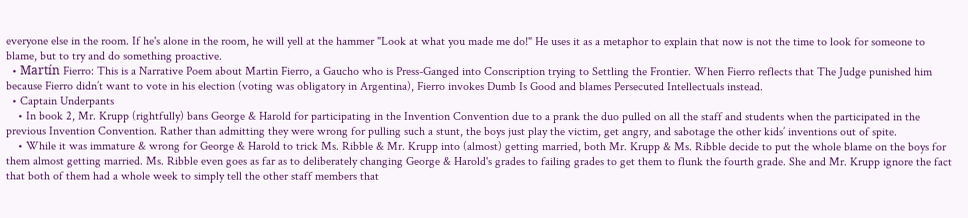everyone else in the room. If he's alone in the room, he will yell at the hammer "Look at what you made me do!" He uses it as a metaphor to explain that now is not the time to look for someone to blame, but to try and do something proactive.
  • Martín Fierro: This is a Narrative Poem about Martin Fierro, a Gaucho who is Press-Ganged into Conscription trying to Settling the Frontier. When Fierro reflects that The Judge punished him because Fierro didn’t want to vote in his election (voting was obligatory in Argentina), Fierro invokes Dumb Is Good and blames Persecuted Intellectuals instead.
  • Captain Underpants
    • In book 2, Mr. Krupp (rightfully) bans George & Harold for participating in the Invention Convention due to a prank the duo pulled on all the staff and students when the participated in the previous Invention Convention. Rather than admitting they were wrong for pulling such a stunt, the boys just play the victim, get angry, and sabotage the other kids’ inventions out of spite.
    • While it was immature & wrong for George & Harold to trick Ms. Ribble & Mr. Krupp into (almost) getting married, both Mr. Krupp & Ms. Ribble decide to put the whole blame on the boys for them almost getting married. Ms. Ribble even goes as far as to deliberately changing George & Harold's grades to failing grades to get them to flunk the fourth grade. She and Mr. Krupp ignore the fact that both of them had a whole week to simply tell the other staff members that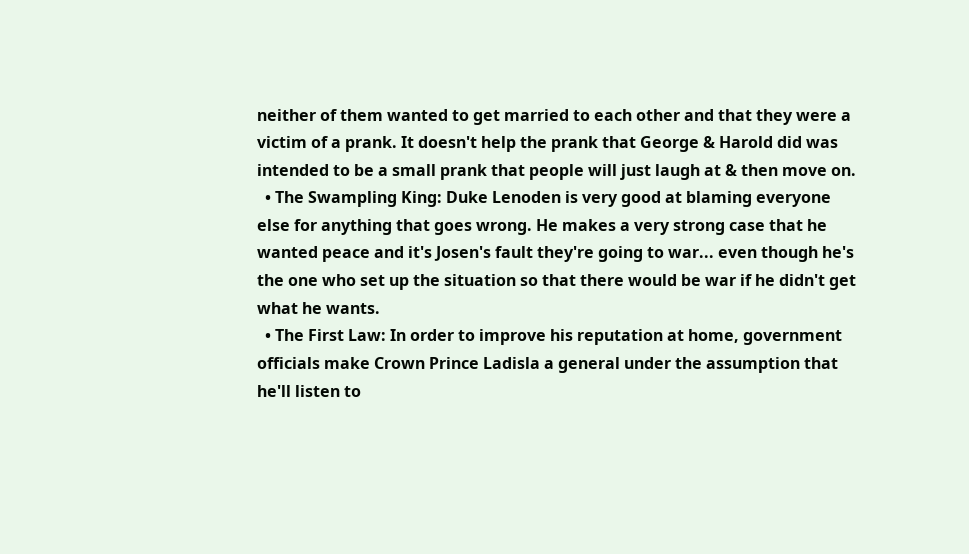neither of them wanted to get married to each other and that they were a victim of a prank. It doesn't help the prank that George & Harold did was intended to be a small prank that people will just laugh at & then move on.
  • The Swampling King: Duke Lenoden is very good at blaming everyone else for anything that goes wrong. He makes a very strong case that he wanted peace and it's Josen's fault they're going to war... even though he's the one who set up the situation so that there would be war if he didn't get what he wants.
  • The First Law: In order to improve his reputation at home, government officials make Crown Prince Ladisla a general under the assumption that he'll listen to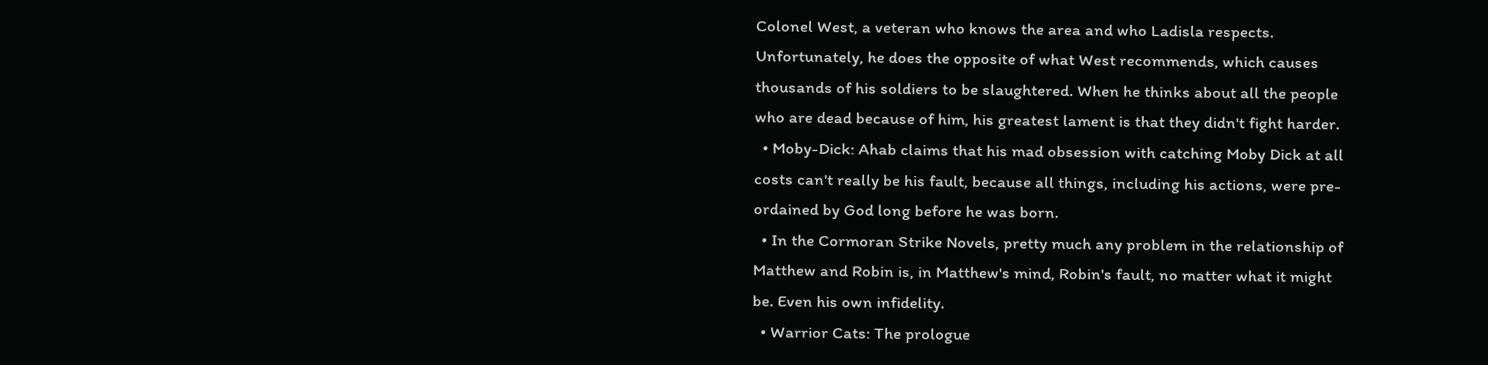Colonel West, a veteran who knows the area and who Ladisla respects. Unfortunately, he does the opposite of what West recommends, which causes thousands of his soldiers to be slaughtered. When he thinks about all the people who are dead because of him, his greatest lament is that they didn't fight harder.
  • Moby-Dick: Ahab claims that his mad obsession with catching Moby Dick at all costs can't really be his fault, because all things, including his actions, were pre-ordained by God long before he was born.
  • In the Cormoran Strike Novels, pretty much any problem in the relationship of Matthew and Robin is, in Matthew's mind, Robin's fault, no matter what it might be. Even his own infidelity.
  • Warrior Cats: The prologue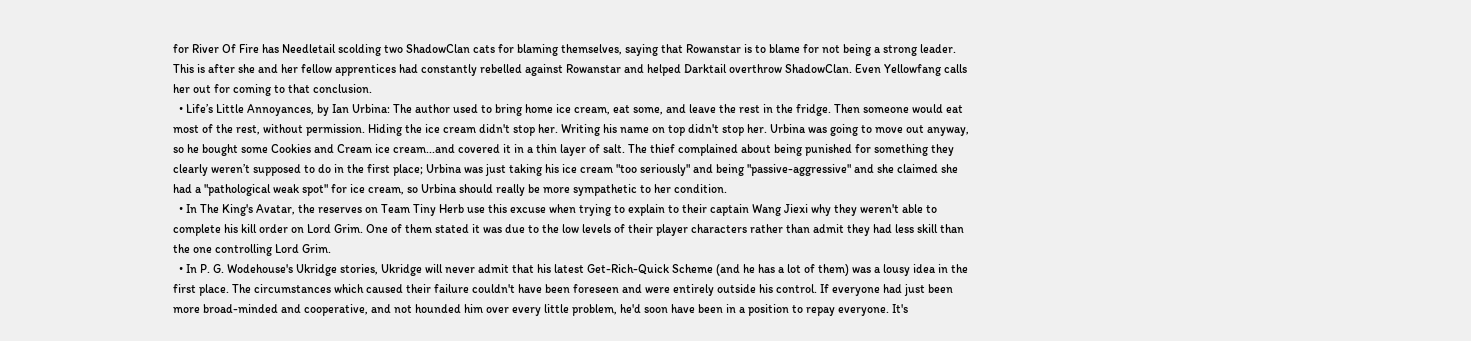for River Of Fire has Needletail scolding two ShadowClan cats for blaming themselves, saying that Rowanstar is to blame for not being a strong leader. This is after she and her fellow apprentices had constantly rebelled against Rowanstar and helped Darktail overthrow ShadowClan. Even Yellowfang calls her out for coming to that conclusion.
  • Life’s Little Annoyances, by Ian Urbina: The author used to bring home ice cream, eat some, and leave the rest in the fridge. Then someone would eat most of the rest, without permission. Hiding the ice cream didn't stop her. Writing his name on top didn't stop her. Urbina was going to move out anyway, so he bought some Cookies and Cream ice cream...and covered it in a thin layer of salt. The thief complained about being punished for something they clearly weren’t supposed to do in the first place; Urbina was just taking his ice cream "too seriously" and being "passive-aggressive" and she claimed she had a "pathological weak spot" for ice cream, so Urbina should really be more sympathetic to her condition.
  • In The King's Avatar, the reserves on Team Tiny Herb use this excuse when trying to explain to their captain Wang Jiexi why they weren't able to complete his kill order on Lord Grim. One of them stated it was due to the low levels of their player characters rather than admit they had less skill than the one controlling Lord Grim.
  • In P. G. Wodehouse's Ukridge stories, Ukridge will never admit that his latest Get-Rich-Quick Scheme (and he has a lot of them) was a lousy idea in the first place. The circumstances which caused their failure couldn't have been foreseen and were entirely outside his control. If everyone had just been more broad-minded and cooperative, and not hounded him over every little problem, he'd soon have been in a position to repay everyone. It's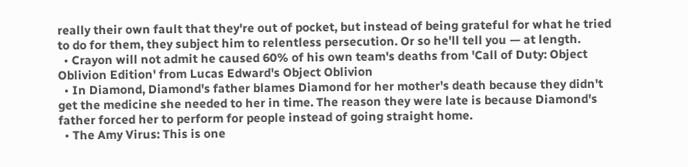really their own fault that they're out of pocket, but instead of being grateful for what he tried to do for them, they subject him to relentless persecution. Or so he'll tell you — at length.
  • Crayon will not admit he caused 60% of his own team's deaths from 'Call of Duty: Object Oblivion Edition' from Lucas Edward's Object Oblivion
  • In Diamond, Diamond's father blames Diamond for her mother's death because they didn't get the medicine she needed to her in time. The reason they were late is because Diamond's father forced her to perform for people instead of going straight home.
  • The Amy Virus: This is one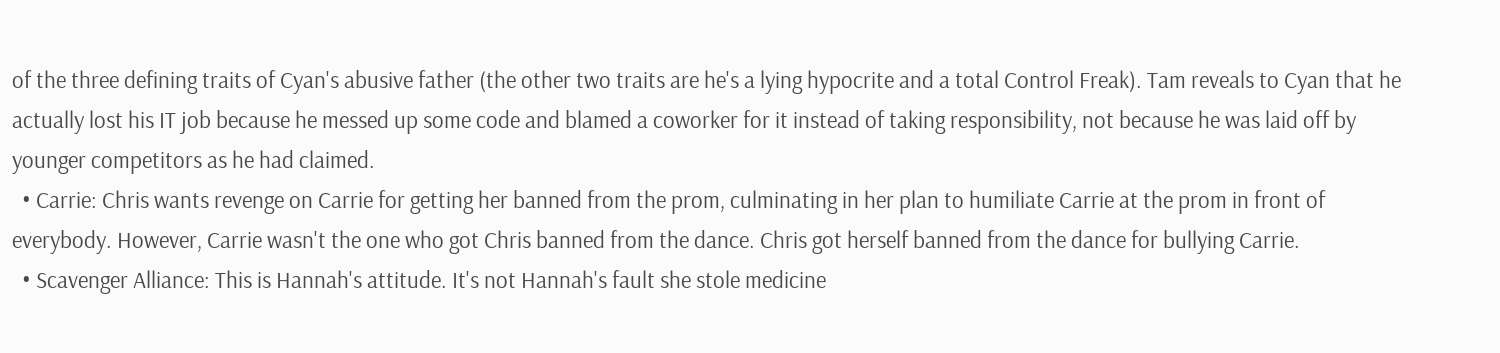of the three defining traits of Cyan's abusive father (the other two traits are he's a lying hypocrite and a total Control Freak). Tam reveals to Cyan that he actually lost his IT job because he messed up some code and blamed a coworker for it instead of taking responsibility, not because he was laid off by younger competitors as he had claimed.
  • Carrie: Chris wants revenge on Carrie for getting her banned from the prom, culminating in her plan to humiliate Carrie at the prom in front of everybody. However, Carrie wasn't the one who got Chris banned from the dance. Chris got herself banned from the dance for bullying Carrie.
  • Scavenger Alliance: This is Hannah's attitude. It's not Hannah's fault she stole medicine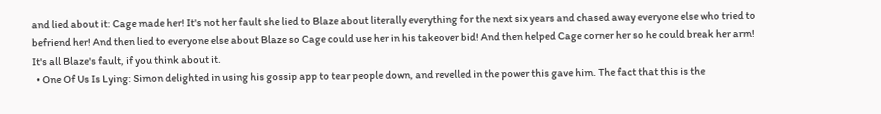and lied about it: Cage made her! It's not her fault she lied to Blaze about literally everything for the next six years and chased away everyone else who tried to befriend her! And then lied to everyone else about Blaze so Cage could use her in his takeover bid! And then helped Cage corner her so he could break her arm! It's all Blaze's fault, if you think about it.
  • One Of Us Is Lying: Simon delighted in using his gossip app to tear people down, and revelled in the power this gave him. The fact that this is the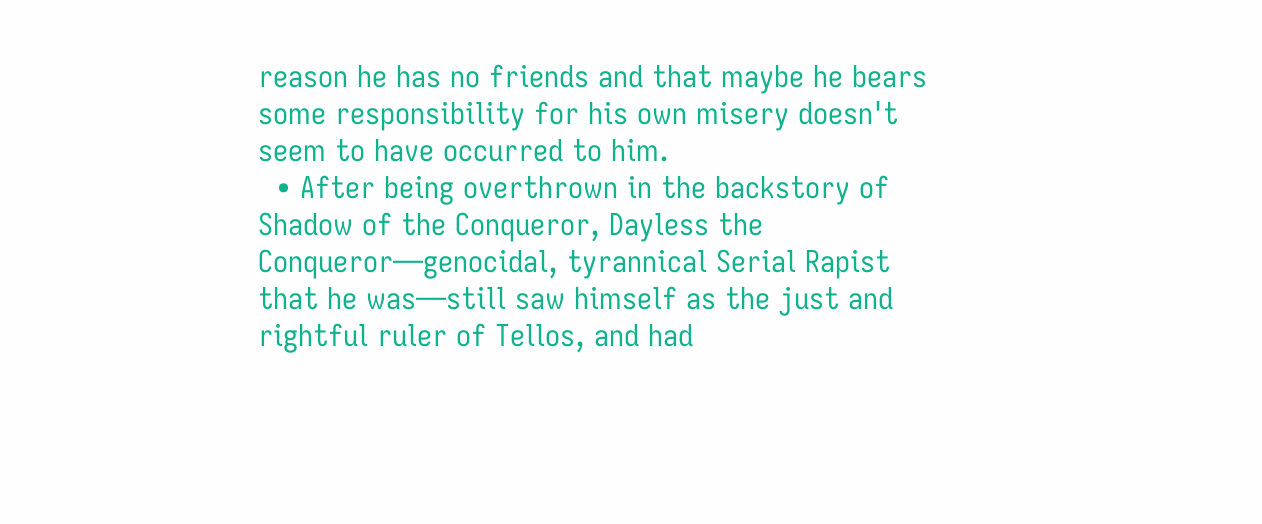reason he has no friends and that maybe he bears some responsibility for his own misery doesn't seem to have occurred to him.
  • After being overthrown in the backstory of Shadow of the Conqueror, Dayless the Conqueror—genocidal, tyrannical Serial Rapist that he was—still saw himself as the just and rightful ruler of Tellos, and had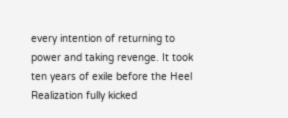every intention of returning to power and taking revenge. It took ten years of exile before the Heel Realization fully kicked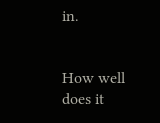in.


How well does it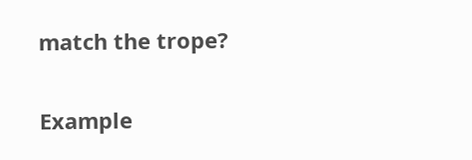match the trope?

Example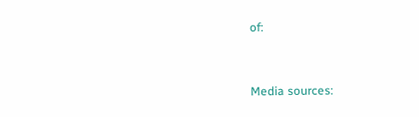of:


Media sources: